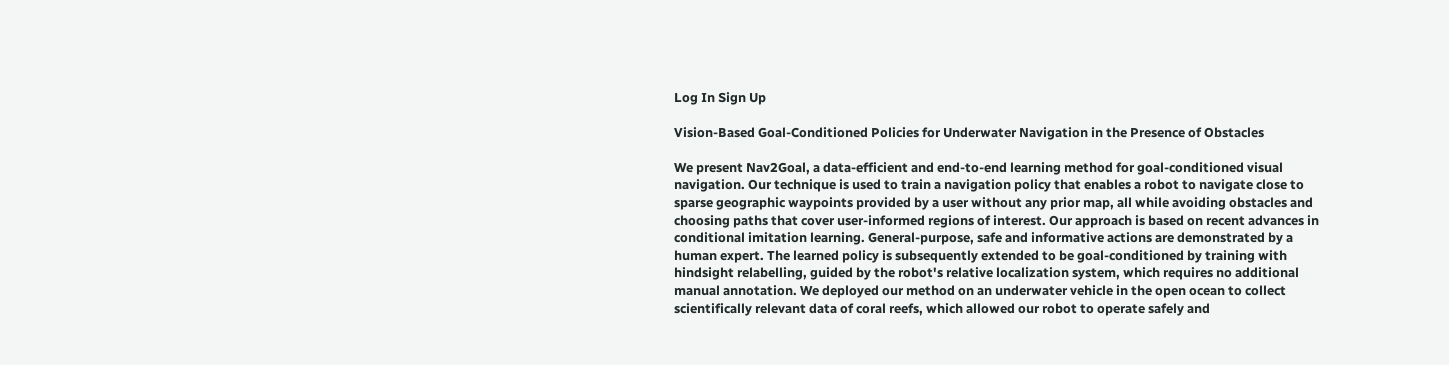Log In Sign Up

Vision-Based Goal-Conditioned Policies for Underwater Navigation in the Presence of Obstacles

We present Nav2Goal, a data-efficient and end-to-end learning method for goal-conditioned visual navigation. Our technique is used to train a navigation policy that enables a robot to navigate close to sparse geographic waypoints provided by a user without any prior map, all while avoiding obstacles and choosing paths that cover user-informed regions of interest. Our approach is based on recent advances in conditional imitation learning. General-purpose, safe and informative actions are demonstrated by a human expert. The learned policy is subsequently extended to be goal-conditioned by training with hindsight relabelling, guided by the robot's relative localization system, which requires no additional manual annotation. We deployed our method on an underwater vehicle in the open ocean to collect scientifically relevant data of coral reefs, which allowed our robot to operate safely and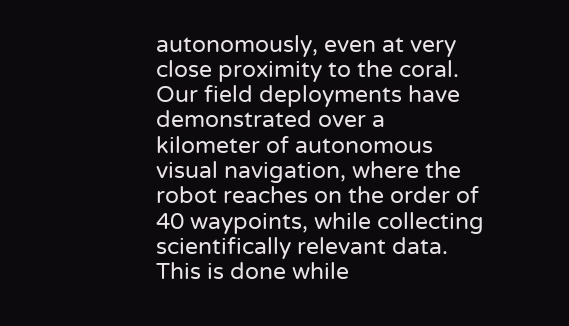autonomously, even at very close proximity to the coral. Our field deployments have demonstrated over a kilometer of autonomous visual navigation, where the robot reaches on the order of 40 waypoints, while collecting scientifically relevant data. This is done while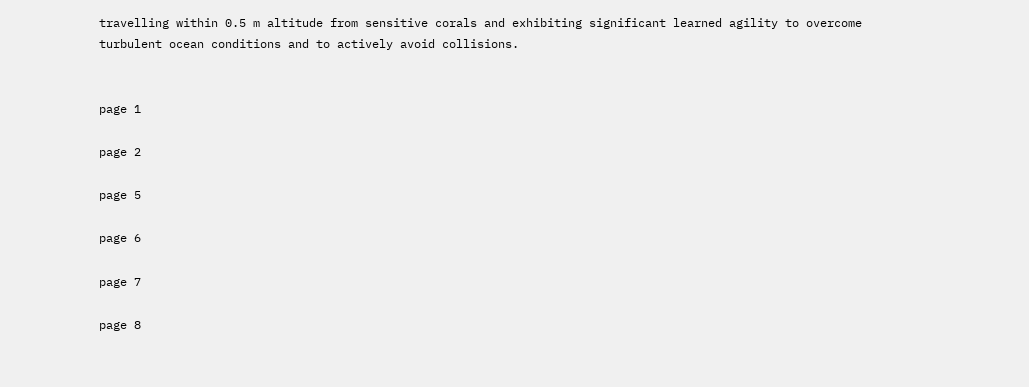travelling within 0.5 m altitude from sensitive corals and exhibiting significant learned agility to overcome turbulent ocean conditions and to actively avoid collisions.


page 1

page 2

page 5

page 6

page 7

page 8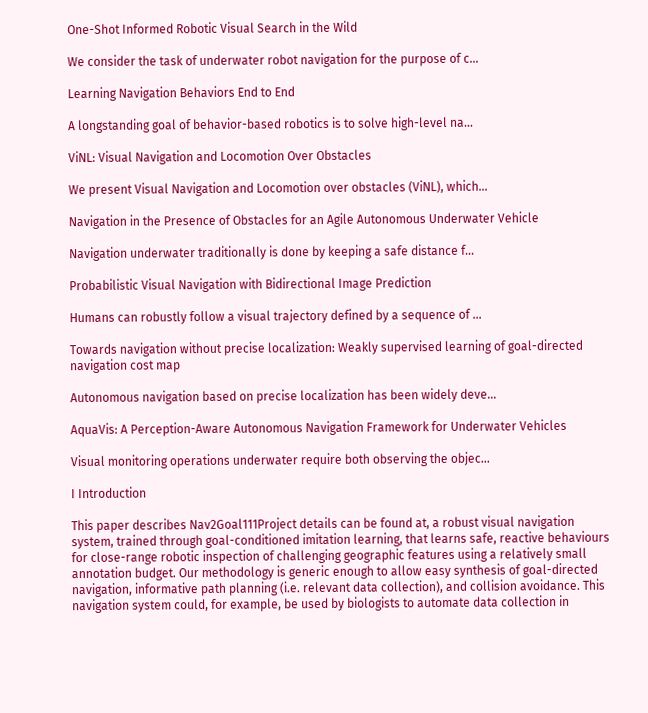One-Shot Informed Robotic Visual Search in the Wild

We consider the task of underwater robot navigation for the purpose of c...

Learning Navigation Behaviors End to End

A longstanding goal of behavior-based robotics is to solve high-level na...

ViNL: Visual Navigation and Locomotion Over Obstacles

We present Visual Navigation and Locomotion over obstacles (ViNL), which...

Navigation in the Presence of Obstacles for an Agile Autonomous Underwater Vehicle

Navigation underwater traditionally is done by keeping a safe distance f...

Probabilistic Visual Navigation with Bidirectional Image Prediction

Humans can robustly follow a visual trajectory defined by a sequence of ...

Towards navigation without precise localization: Weakly supervised learning of goal-directed navigation cost map

Autonomous navigation based on precise localization has been widely deve...

AquaVis: A Perception-Aware Autonomous Navigation Framework for Underwater Vehicles

Visual monitoring operations underwater require both observing the objec...

I Introduction

This paper describes Nav2Goal111Project details can be found at, a robust visual navigation system, trained through goal-conditioned imitation learning, that learns safe, reactive behaviours for close-range robotic inspection of challenging geographic features using a relatively small annotation budget. Our methodology is generic enough to allow easy synthesis of goal-directed navigation, informative path planning (i.e. relevant data collection), and collision avoidance. This navigation system could, for example, be used by biologists to automate data collection in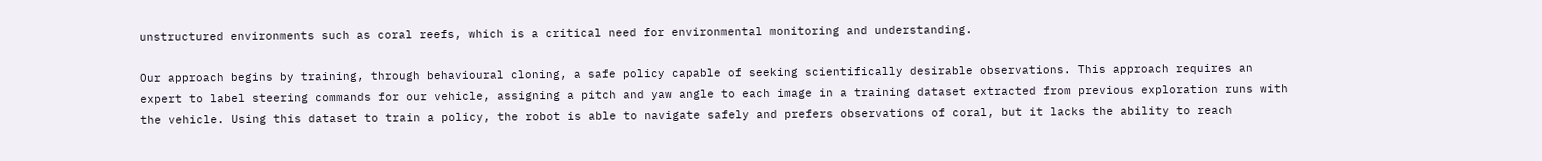unstructured environments such as coral reefs, which is a critical need for environmental monitoring and understanding.

Our approach begins by training, through behavioural cloning, a safe policy capable of seeking scientifically desirable observations. This approach requires an expert to label steering commands for our vehicle, assigning a pitch and yaw angle to each image in a training dataset extracted from previous exploration runs with the vehicle. Using this dataset to train a policy, the robot is able to navigate safely and prefers observations of coral, but it lacks the ability to reach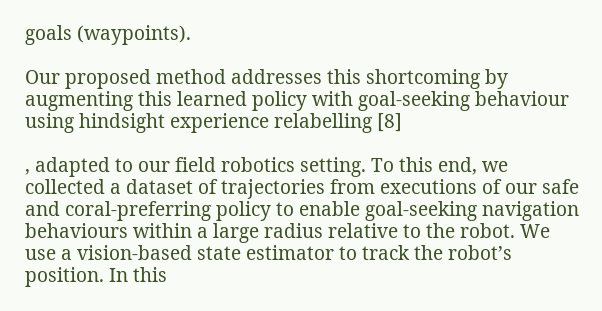goals (waypoints).

Our proposed method addresses this shortcoming by augmenting this learned policy with goal-seeking behaviour using hindsight experience relabelling [8]

, adapted to our field robotics setting. To this end, we collected a dataset of trajectories from executions of our safe and coral-preferring policy to enable goal-seeking navigation behaviours within a large radius relative to the robot. We use a vision-based state estimator to track the robot’s position. In this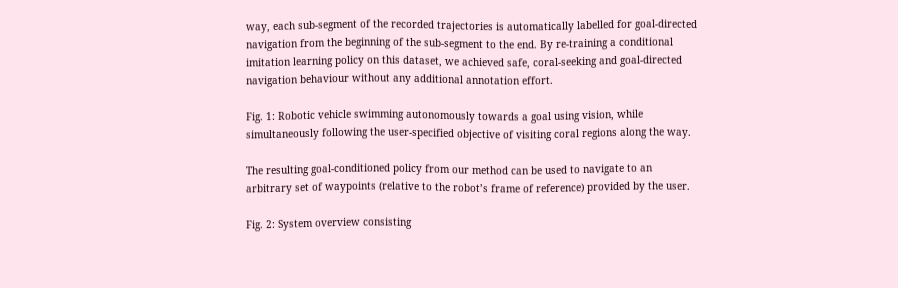way, each sub-segment of the recorded trajectories is automatically labelled for goal-directed navigation from the beginning of the sub-segment to the end. By re-training a conditional imitation learning policy on this dataset, we achieved safe, coral-seeking and goal-directed navigation behaviour without any additional annotation effort.

Fig. 1: Robotic vehicle swimming autonomously towards a goal using vision, while simultaneously following the user-specified objective of visiting coral regions along the way.

The resulting goal-conditioned policy from our method can be used to navigate to an arbitrary set of waypoints (relative to the robot’s frame of reference) provided by the user.

Fig. 2: System overview consisting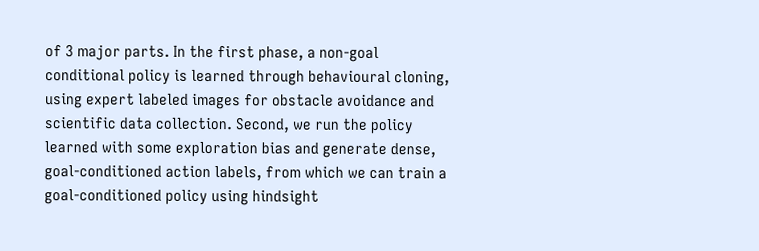of 3 major parts. In the first phase, a non-goal conditional policy is learned through behavioural cloning, using expert labeled images for obstacle avoidance and scientific data collection. Second, we run the policy learned with some exploration bias and generate dense, goal-conditioned action labels, from which we can train a goal-conditioned policy using hindsight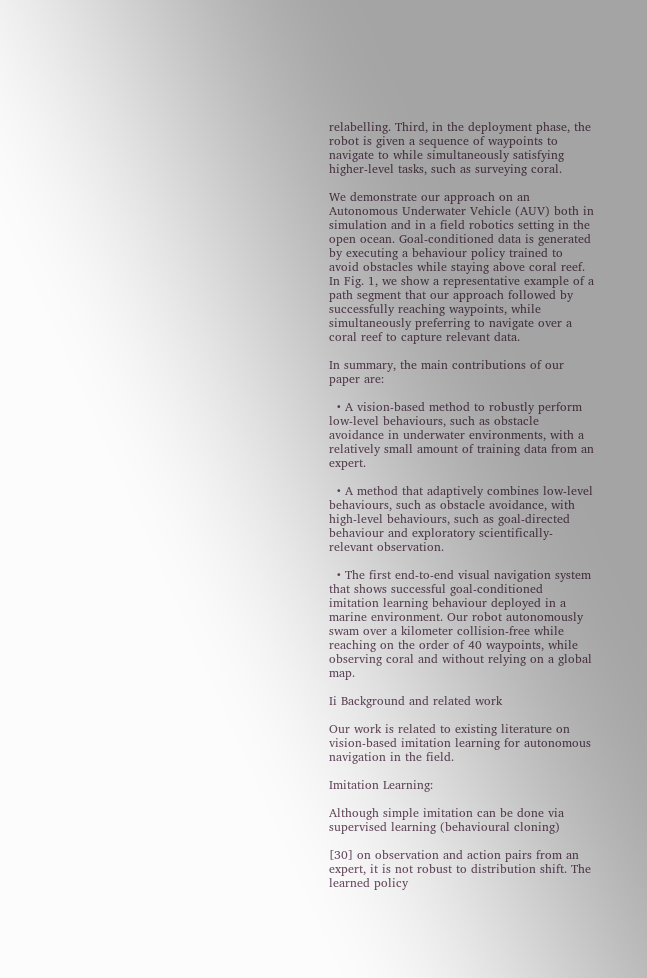relabelling. Third, in the deployment phase, the robot is given a sequence of waypoints to navigate to while simultaneously satisfying higher-level tasks, such as surveying coral.

We demonstrate our approach on an Autonomous Underwater Vehicle (AUV) both in simulation and in a field robotics setting in the open ocean. Goal-conditioned data is generated by executing a behaviour policy trained to avoid obstacles while staying above coral reef. In Fig. 1, we show a representative example of a path segment that our approach followed by successfully reaching waypoints, while simultaneously preferring to navigate over a coral reef to capture relevant data.

In summary, the main contributions of our paper are:

  • A vision-based method to robustly perform low-level behaviours, such as obstacle avoidance in underwater environments, with a relatively small amount of training data from an expert.

  • A method that adaptively combines low-level behaviours, such as obstacle avoidance, with high-level behaviours, such as goal-directed behaviour and exploratory scientifically-relevant observation.

  • The first end-to-end visual navigation system that shows successful goal-conditioned imitation learning behaviour deployed in a marine environment. Our robot autonomously swam over a kilometer collision-free while reaching on the order of 40 waypoints, while observing coral and without relying on a global map.

Ii Background and related work

Our work is related to existing literature on vision-based imitation learning for autonomous navigation in the field.

Imitation Learning:

Although simple imitation can be done via supervised learning (behavioural cloning)

[30] on observation and action pairs from an expert, it is not robust to distribution shift. The learned policy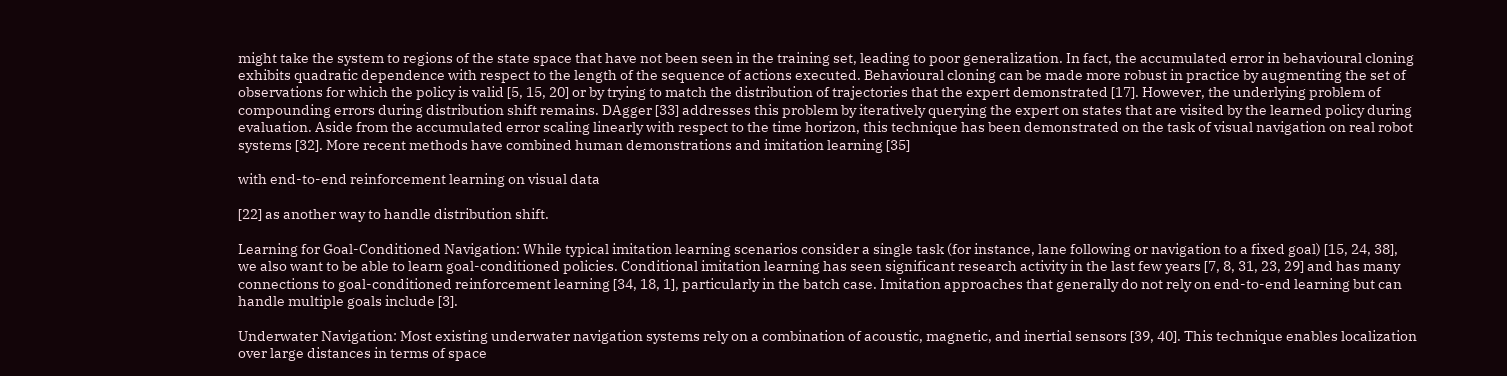might take the system to regions of the state space that have not been seen in the training set, leading to poor generalization. In fact, the accumulated error in behavioural cloning exhibits quadratic dependence with respect to the length of the sequence of actions executed. Behavioural cloning can be made more robust in practice by augmenting the set of observations for which the policy is valid [5, 15, 20] or by trying to match the distribution of trajectories that the expert demonstrated [17]. However, the underlying problem of compounding errors during distribution shift remains. DAgger [33] addresses this problem by iteratively querying the expert on states that are visited by the learned policy during evaluation. Aside from the accumulated error scaling linearly with respect to the time horizon, this technique has been demonstrated on the task of visual navigation on real robot systems [32]. More recent methods have combined human demonstrations and imitation learning [35]

with end-to-end reinforcement learning on visual data

[22] as another way to handle distribution shift.

Learning for Goal-Conditioned Navigation: While typical imitation learning scenarios consider a single task (for instance, lane following or navigation to a fixed goal) [15, 24, 38], we also want to be able to learn goal-conditioned policies. Conditional imitation learning has seen significant research activity in the last few years [7, 8, 31, 23, 29] and has many connections to goal-conditioned reinforcement learning [34, 18, 1], particularly in the batch case. Imitation approaches that generally do not rely on end-to-end learning but can handle multiple goals include [3].

Underwater Navigation: Most existing underwater navigation systems rely on a combination of acoustic, magnetic, and inertial sensors [39, 40]. This technique enables localization over large distances in terms of space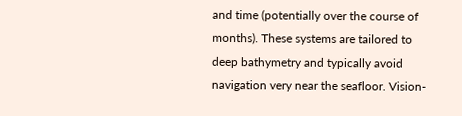and time (potentially over the course of months). These systems are tailored to deep bathymetry and typically avoid navigation very near the seafloor. Vision-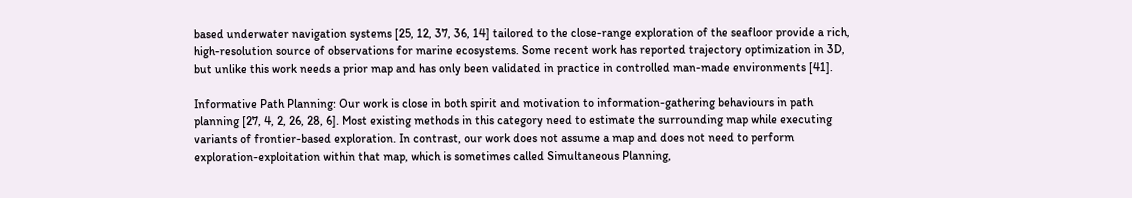based underwater navigation systems [25, 12, 37, 36, 14] tailored to the close-range exploration of the seafloor provide a rich, high-resolution source of observations for marine ecosystems. Some recent work has reported trajectory optimization in 3D, but unlike this work needs a prior map and has only been validated in practice in controlled man-made environments [41].

Informative Path Planning: Our work is close in both spirit and motivation to information-gathering behaviours in path planning [27, 4, 2, 26, 28, 6]. Most existing methods in this category need to estimate the surrounding map while executing variants of frontier-based exploration. In contrast, our work does not assume a map and does not need to perform exploration-exploitation within that map, which is sometimes called Simultaneous Planning,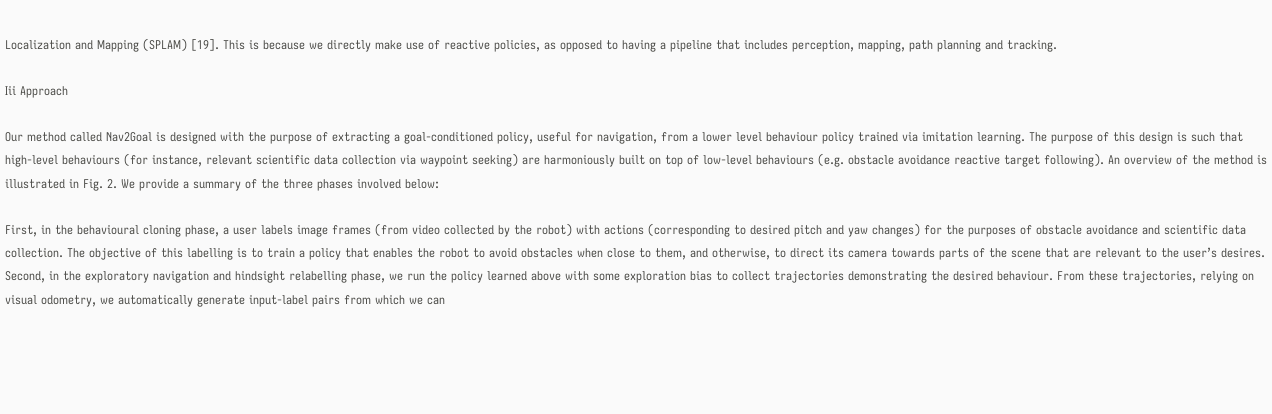Localization and Mapping (SPLAM) [19]. This is because we directly make use of reactive policies, as opposed to having a pipeline that includes perception, mapping, path planning and tracking.

Iii Approach

Our method called Nav2Goal is designed with the purpose of extracting a goal-conditioned policy, useful for navigation, from a lower level behaviour policy trained via imitation learning. The purpose of this design is such that high-level behaviours (for instance, relevant scientific data collection via waypoint seeking) are harmoniously built on top of low-level behaviours (e.g. obstacle avoidance reactive target following). An overview of the method is illustrated in Fig. 2. We provide a summary of the three phases involved below:

First, in the behavioural cloning phase, a user labels image frames (from video collected by the robot) with actions (corresponding to desired pitch and yaw changes) for the purposes of obstacle avoidance and scientific data collection. The objective of this labelling is to train a policy that enables the robot to avoid obstacles when close to them, and otherwise, to direct its camera towards parts of the scene that are relevant to the user’s desires. Second, in the exploratory navigation and hindsight relabelling phase, we run the policy learned above with some exploration bias to collect trajectories demonstrating the desired behaviour. From these trajectories, relying on visual odometry, we automatically generate input-label pairs from which we can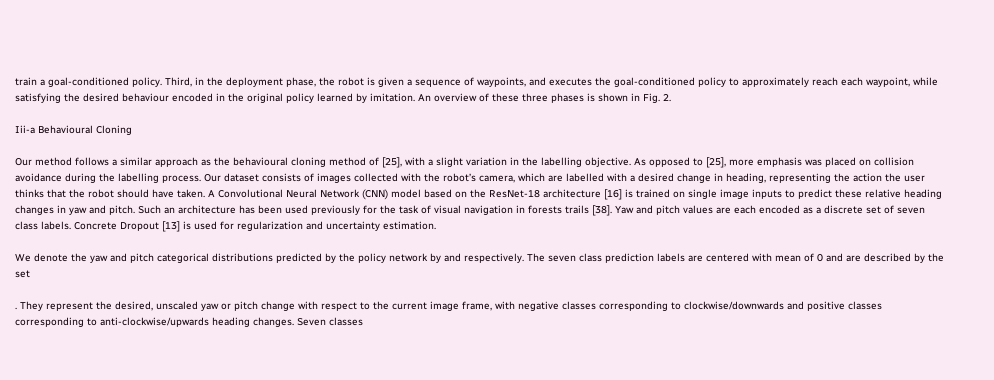train a goal-conditioned policy. Third, in the deployment phase, the robot is given a sequence of waypoints, and executes the goal-conditioned policy to approximately reach each waypoint, while satisfying the desired behaviour encoded in the original policy learned by imitation. An overview of these three phases is shown in Fig. 2.

Iii-a Behavioural Cloning

Our method follows a similar approach as the behavioural cloning method of [25], with a slight variation in the labelling objective. As opposed to [25], more emphasis was placed on collision avoidance during the labelling process. Our dataset consists of images collected with the robot’s camera, which are labelled with a desired change in heading, representing the action the user thinks that the robot should have taken. A Convolutional Neural Network (CNN) model based on the ResNet-18 architecture [16] is trained on single image inputs to predict these relative heading changes in yaw and pitch. Such an architecture has been used previously for the task of visual navigation in forests trails [38]. Yaw and pitch values are each encoded as a discrete set of seven class labels. Concrete Dropout [13] is used for regularization and uncertainty estimation.

We denote the yaw and pitch categorical distributions predicted by the policy network by and respectively. The seven class prediction labels are centered with mean of 0 and are described by the set

. They represent the desired, unscaled yaw or pitch change with respect to the current image frame, with negative classes corresponding to clockwise/downwards and positive classes corresponding to anti-clockwise/upwards heading changes. Seven classes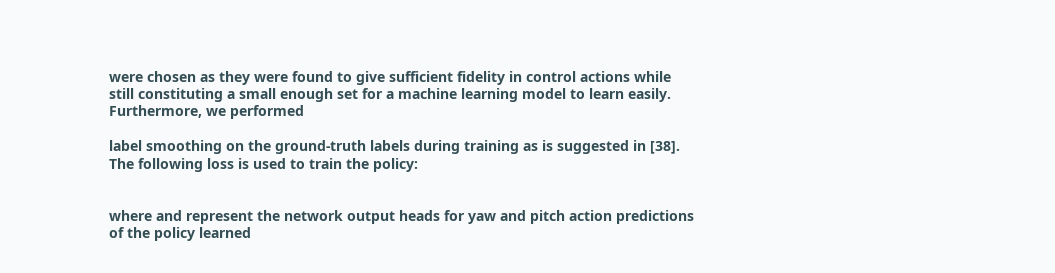were chosen as they were found to give sufficient fidelity in control actions while still constituting a small enough set for a machine learning model to learn easily. Furthermore, we performed

label smoothing on the ground-truth labels during training as is suggested in [38]. The following loss is used to train the policy:


where and represent the network output heads for yaw and pitch action predictions of the policy learned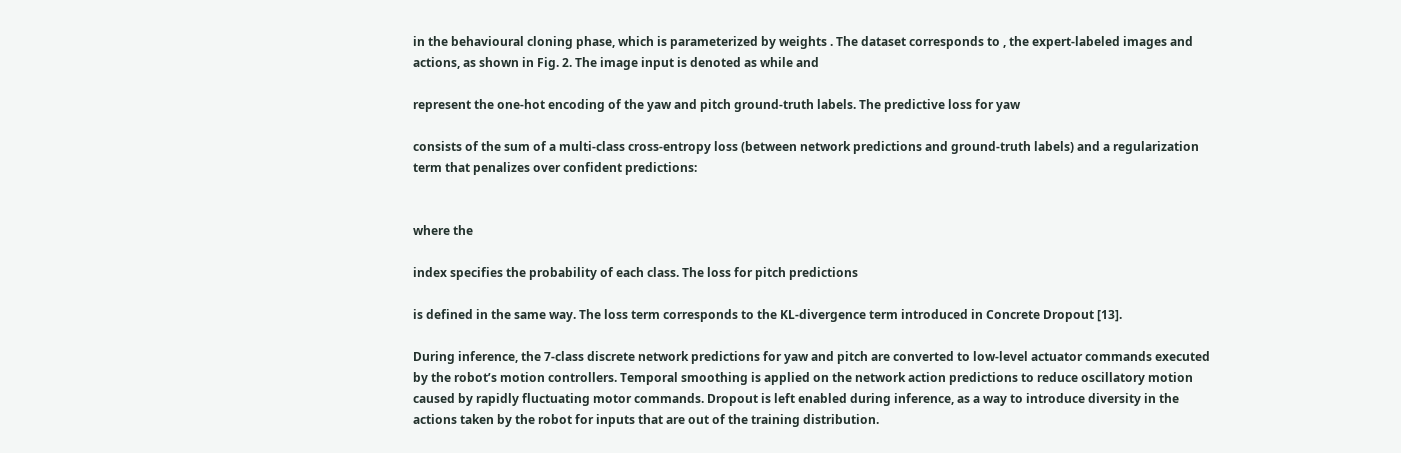in the behavioural cloning phase, which is parameterized by weights . The dataset corresponds to , the expert-labeled images and actions, as shown in Fig. 2. The image input is denoted as while and

represent the one-hot encoding of the yaw and pitch ground-truth labels. The predictive loss for yaw

consists of the sum of a multi-class cross-entropy loss (between network predictions and ground-truth labels) and a regularization term that penalizes over confident predictions:


where the

index specifies the probability of each class. The loss for pitch predictions

is defined in the same way. The loss term corresponds to the KL-divergence term introduced in Concrete Dropout [13].

During inference, the 7-class discrete network predictions for yaw and pitch are converted to low-level actuator commands executed by the robot’s motion controllers. Temporal smoothing is applied on the network action predictions to reduce oscillatory motion caused by rapidly fluctuating motor commands. Dropout is left enabled during inference, as a way to introduce diversity in the actions taken by the robot for inputs that are out of the training distribution.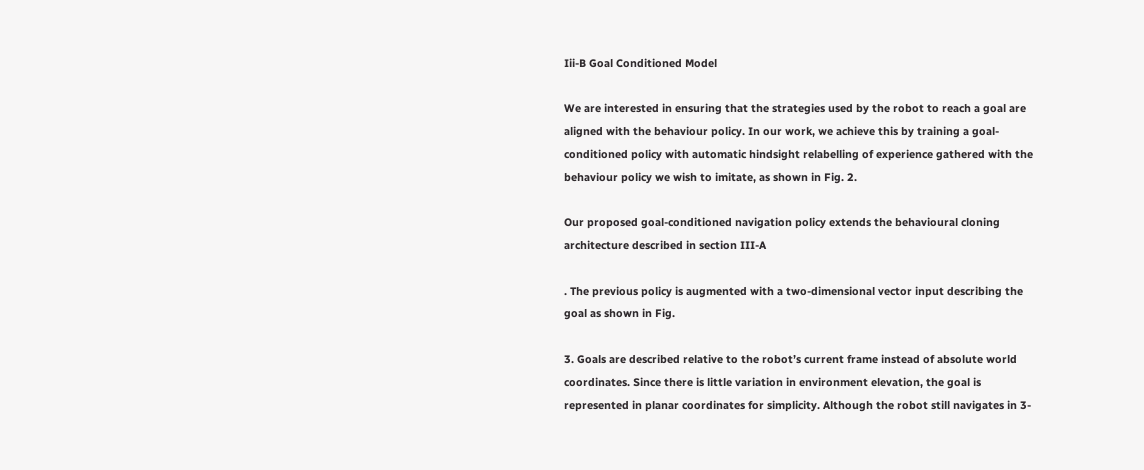Iii-B Goal Conditioned Model

We are interested in ensuring that the strategies used by the robot to reach a goal are aligned with the behaviour policy. In our work, we achieve this by training a goal-conditioned policy with automatic hindsight relabelling of experience gathered with the behaviour policy we wish to imitate, as shown in Fig. 2.

Our proposed goal-conditioned navigation policy extends the behavioural cloning architecture described in section III-A

. The previous policy is augmented with a two-dimensional vector input describing the goal as shown in Fig.

3. Goals are described relative to the robot’s current frame instead of absolute world coordinates. Since there is little variation in environment elevation, the goal is represented in planar coordinates for simplicity. Although the robot still navigates in 3-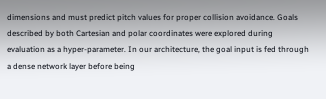dimensions and must predict pitch values for proper collision avoidance. Goals described by both Cartesian and polar coordinates were explored during evaluation as a hyper-parameter. In our architecture, the goal input is fed through a dense network layer before being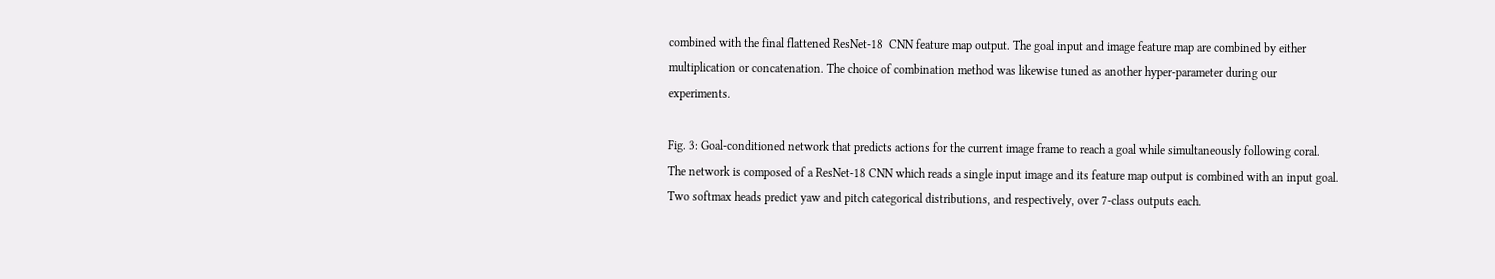combined with the final flattened ResNet-18  CNN feature map output. The goal input and image feature map are combined by either multiplication or concatenation. The choice of combination method was likewise tuned as another hyper-parameter during our experiments.

Fig. 3: Goal-conditioned network that predicts actions for the current image frame to reach a goal while simultaneously following coral. The network is composed of a ResNet-18 CNN which reads a single input image and its feature map output is combined with an input goal. Two softmax heads predict yaw and pitch categorical distributions, and respectively, over 7-class outputs each.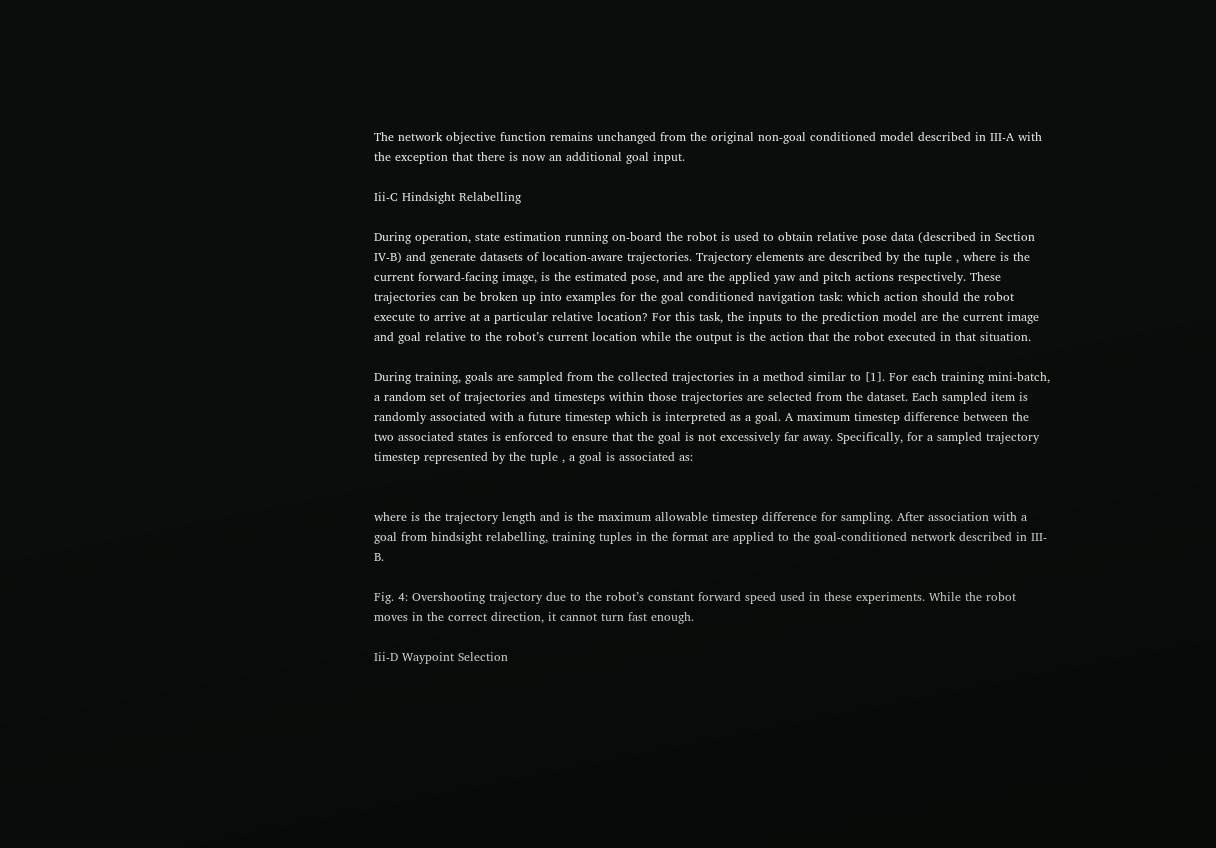The network objective function remains unchanged from the original non-goal conditioned model described in III-A with the exception that there is now an additional goal input.

Iii-C Hindsight Relabelling

During operation, state estimation running on-board the robot is used to obtain relative pose data (described in Section IV-B) and generate datasets of location-aware trajectories. Trajectory elements are described by the tuple , where is the current forward-facing image, is the estimated pose, and are the applied yaw and pitch actions respectively. These trajectories can be broken up into examples for the goal conditioned navigation task: which action should the robot execute to arrive at a particular relative location? For this task, the inputs to the prediction model are the current image and goal relative to the robot’s current location while the output is the action that the robot executed in that situation.

During training, goals are sampled from the collected trajectories in a method similar to [1]. For each training mini-batch, a random set of trajectories and timesteps within those trajectories are selected from the dataset. Each sampled item is randomly associated with a future timestep which is interpreted as a goal. A maximum timestep difference between the two associated states is enforced to ensure that the goal is not excessively far away. Specifically, for a sampled trajectory timestep represented by the tuple , a goal is associated as:


where is the trajectory length and is the maximum allowable timestep difference for sampling. After association with a goal from hindsight relabelling, training tuples in the format are applied to the goal-conditioned network described in III-B.

Fig. 4: Overshooting trajectory due to the robot’s constant forward speed used in these experiments. While the robot moves in the correct direction, it cannot turn fast enough.

Iii-D Waypoint Selection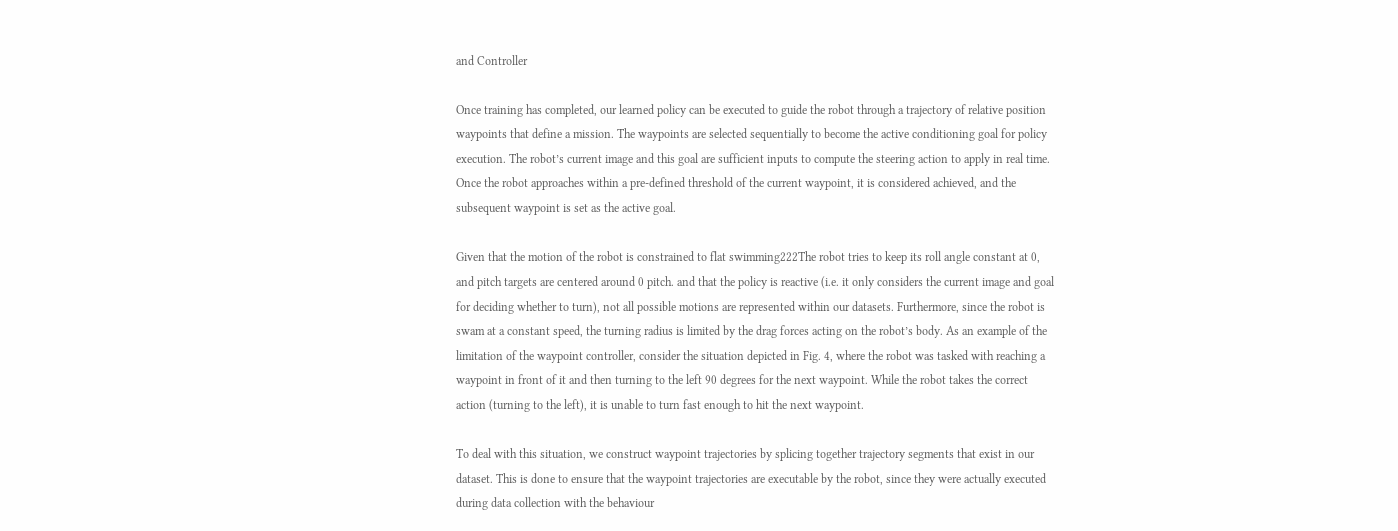and Controller

Once training has completed, our learned policy can be executed to guide the robot through a trajectory of relative position waypoints that define a mission. The waypoints are selected sequentially to become the active conditioning goal for policy execution. The robot’s current image and this goal are sufficient inputs to compute the steering action to apply in real time. Once the robot approaches within a pre-defined threshold of the current waypoint, it is considered achieved, and the subsequent waypoint is set as the active goal.

Given that the motion of the robot is constrained to flat swimming222The robot tries to keep its roll angle constant at 0, and pitch targets are centered around 0 pitch. and that the policy is reactive (i.e. it only considers the current image and goal for deciding whether to turn), not all possible motions are represented within our datasets. Furthermore, since the robot is swam at a constant speed, the turning radius is limited by the drag forces acting on the robot’s body. As an example of the limitation of the waypoint controller, consider the situation depicted in Fig. 4, where the robot was tasked with reaching a waypoint in front of it and then turning to the left 90 degrees for the next waypoint. While the robot takes the correct action (turning to the left), it is unable to turn fast enough to hit the next waypoint.

To deal with this situation, we construct waypoint trajectories by splicing together trajectory segments that exist in our dataset. This is done to ensure that the waypoint trajectories are executable by the robot, since they were actually executed during data collection with the behaviour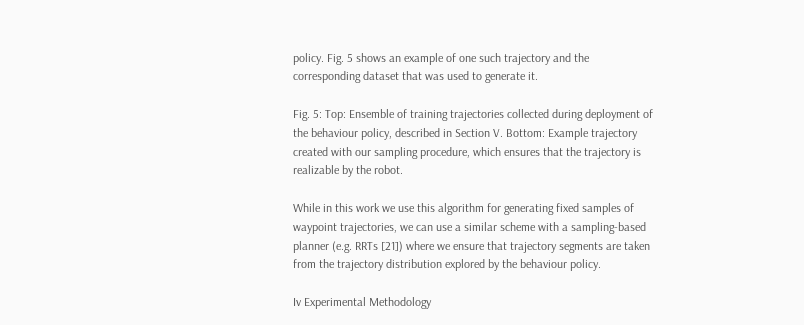policy. Fig. 5 shows an example of one such trajectory and the corresponding dataset that was used to generate it.

Fig. 5: Top: Ensemble of training trajectories collected during deployment of the behaviour policy, described in Section V. Bottom: Example trajectory created with our sampling procedure, which ensures that the trajectory is realizable by the robot.

While in this work we use this algorithm for generating fixed samples of waypoint trajectories, we can use a similar scheme with a sampling-based planner (e.g. RRTs [21]) where we ensure that trajectory segments are taken from the trajectory distribution explored by the behaviour policy.

Iv Experimental Methodology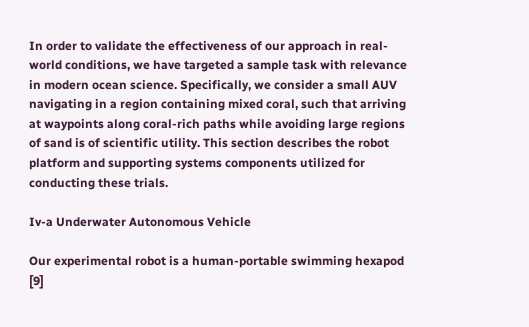In order to validate the effectiveness of our approach in real-world conditions, we have targeted a sample task with relevance in modern ocean science. Specifically, we consider a small AUV navigating in a region containing mixed coral, such that arriving at waypoints along coral-rich paths while avoiding large regions of sand is of scientific utility. This section describes the robot platform and supporting systems components utilized for conducting these trials.

Iv-a Underwater Autonomous Vehicle

Our experimental robot is a human-portable swimming hexapod [9]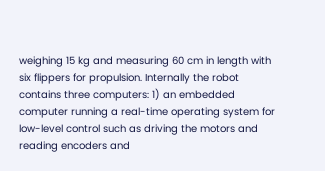weighing 15 kg and measuring 60 cm in length with six flippers for propulsion. Internally the robot contains three computers: 1) an embedded computer running a real-time operating system for low-level control such as driving the motors and reading encoders and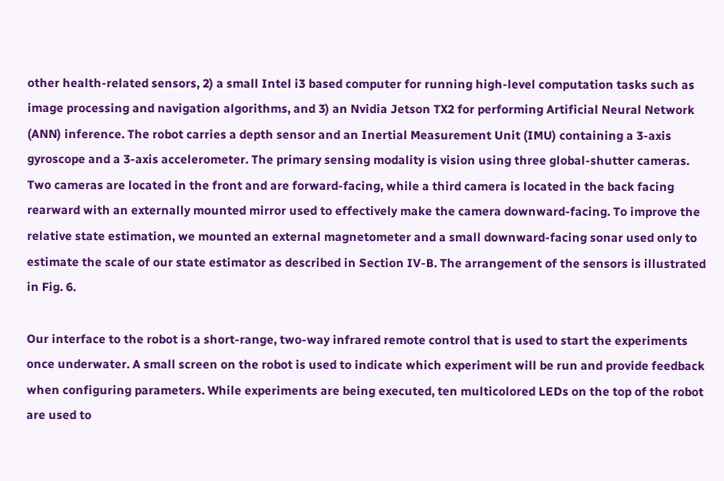other health-related sensors, 2) a small Intel i3 based computer for running high-level computation tasks such as image processing and navigation algorithms, and 3) an Nvidia Jetson TX2 for performing Artificial Neural Network (ANN) inference. The robot carries a depth sensor and an Inertial Measurement Unit (IMU) containing a 3-axis gyroscope and a 3-axis accelerometer. The primary sensing modality is vision using three global-shutter cameras. Two cameras are located in the front and are forward-facing, while a third camera is located in the back facing rearward with an externally mounted mirror used to effectively make the camera downward-facing. To improve the relative state estimation, we mounted an external magnetometer and a small downward-facing sonar used only to estimate the scale of our state estimator as described in Section IV-B. The arrangement of the sensors is illustrated in Fig. 6.

Our interface to the robot is a short-range, two-way infrared remote control that is used to start the experiments once underwater. A small screen on the robot is used to indicate which experiment will be run and provide feedback when configuring parameters. While experiments are being executed, ten multicolored LEDs on the top of the robot are used to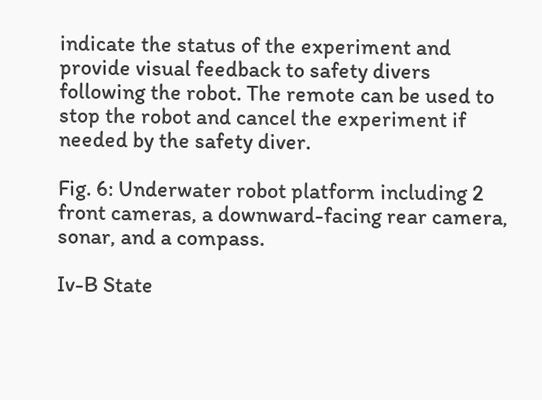indicate the status of the experiment and provide visual feedback to safety divers following the robot. The remote can be used to stop the robot and cancel the experiment if needed by the safety diver.

Fig. 6: Underwater robot platform including 2 front cameras, a downward-facing rear camera, sonar, and a compass.

Iv-B State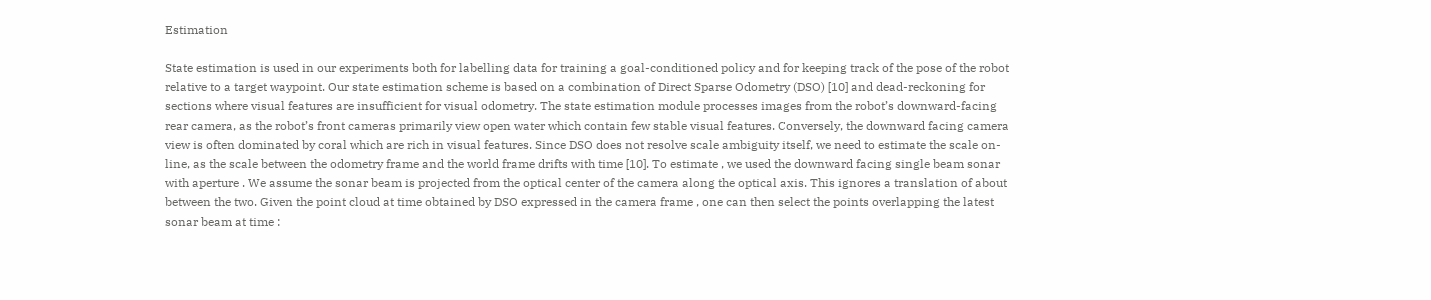Estimation

State estimation is used in our experiments both for labelling data for training a goal-conditioned policy and for keeping track of the pose of the robot relative to a target waypoint. Our state estimation scheme is based on a combination of Direct Sparse Odometry (DSO) [10] and dead-reckoning for sections where visual features are insufficient for visual odometry. The state estimation module processes images from the robot’s downward-facing rear camera, as the robot’s front cameras primarily view open water which contain few stable visual features. Conversely, the downward facing camera view is often dominated by coral which are rich in visual features. Since DSO does not resolve scale ambiguity itself, we need to estimate the scale on-line, as the scale between the odometry frame and the world frame drifts with time [10]. To estimate , we used the downward facing single beam sonar with aperture . We assume the sonar beam is projected from the optical center of the camera along the optical axis. This ignores a translation of about between the two. Given the point cloud at time obtained by DSO expressed in the camera frame , one can then select the points overlapping the latest sonar beam at time :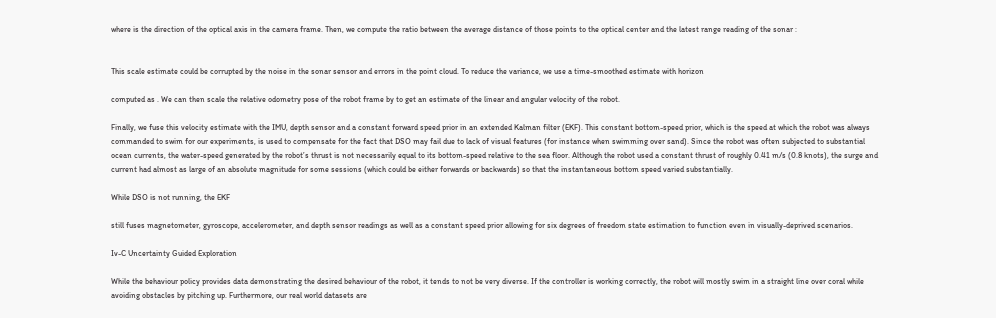where is the direction of the optical axis in the camera frame. Then, we compute the ratio between the average distance of those points to the optical center and the latest range reading of the sonar :


This scale estimate could be corrupted by the noise in the sonar sensor and errors in the point cloud. To reduce the variance, we use a time-smoothed estimate with horizon

computed as . We can then scale the relative odometry pose of the robot frame by to get an estimate of the linear and angular velocity of the robot.

Finally, we fuse this velocity estimate with the IMU, depth sensor and a constant forward speed prior in an extended Kalman filter (EKF). This constant bottom-speed prior, which is the speed at which the robot was always commanded to swim for our experiments, is used to compensate for the fact that DSO may fail due to lack of visual features (for instance when swimming over sand). Since the robot was often subjected to substantial ocean currents, the water-speed generated by the robot’s thrust is not necessarily equal to its bottom-speed relative to the sea floor. Although the robot used a constant thrust of roughly 0.41 m/s (0.8 knots), the surge and current had almost as large of an absolute magnitude for some sessions (which could be either forwards or backwards) so that the instantaneous bottom speed varied substantially.

While DSO is not running, the EKF

still fuses magnetometer, gyroscope, accelerometer, and depth sensor readings as well as a constant speed prior allowing for six degrees of freedom state estimation to function even in visually-deprived scenarios.

Iv-C Uncertainty Guided Exploration

While the behaviour policy provides data demonstrating the desired behaviour of the robot, it tends to not be very diverse. If the controller is working correctly, the robot will mostly swim in a straight line over coral while avoiding obstacles by pitching up. Furthermore, our real world datasets are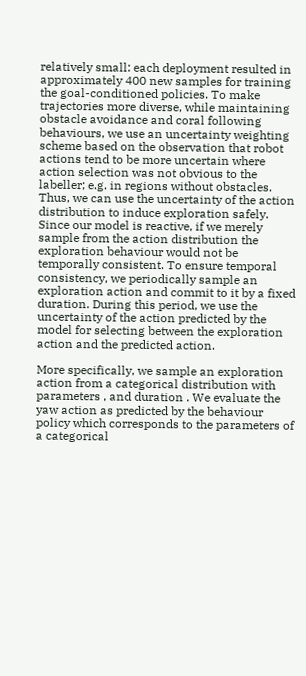relatively small: each deployment resulted in approximately 400 new samples for training the goal-conditioned policies. To make trajectories more diverse, while maintaining obstacle avoidance and coral following behaviours, we use an uncertainty weighting scheme based on the observation that robot actions tend to be more uncertain where action selection was not obvious to the labeller; e.g. in regions without obstacles. Thus, we can use the uncertainty of the action distribution to induce exploration safely. Since our model is reactive, if we merely sample from the action distribution the exploration behaviour would not be temporally consistent. To ensure temporal consistency, we periodically sample an exploration action and commit to it by a fixed duration. During this period, we use the uncertainty of the action predicted by the model for selecting between the exploration action and the predicted action.

More specifically, we sample an exploration action from a categorical distribution with parameters , and duration . We evaluate the yaw action as predicted by the behaviour policy which corresponds to the parameters of a categorical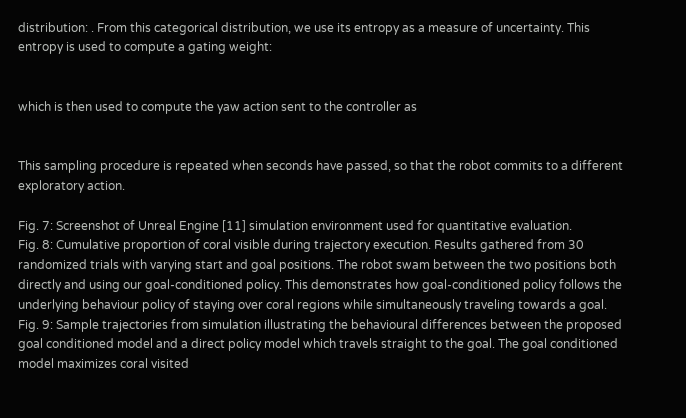distribution: . From this categorical distribution, we use its entropy as a measure of uncertainty. This entropy is used to compute a gating weight:


which is then used to compute the yaw action sent to the controller as


This sampling procedure is repeated when seconds have passed, so that the robot commits to a different exploratory action.

Fig. 7: Screenshot of Unreal Engine [11] simulation environment used for quantitative evaluation.
Fig. 8: Cumulative proportion of coral visible during trajectory execution. Results gathered from 30 randomized trials with varying start and goal positions. The robot swam between the two positions both directly and using our goal-conditioned policy. This demonstrates how goal-conditioned policy follows the underlying behaviour policy of staying over coral regions while simultaneously traveling towards a goal.
Fig. 9: Sample trajectories from simulation illustrating the behavioural differences between the proposed goal conditioned model and a direct policy model which travels straight to the goal. The goal conditioned model maximizes coral visited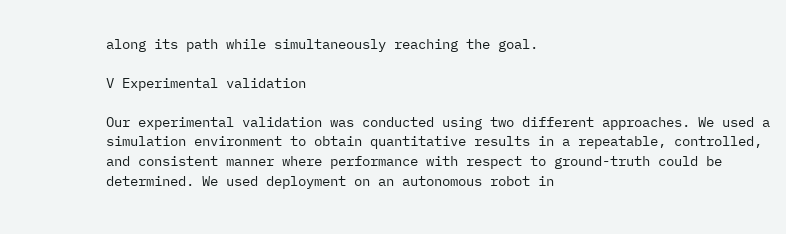along its path while simultaneously reaching the goal.

V Experimental validation

Our experimental validation was conducted using two different approaches. We used a simulation environment to obtain quantitative results in a repeatable, controlled, and consistent manner where performance with respect to ground-truth could be determined. We used deployment on an autonomous robot in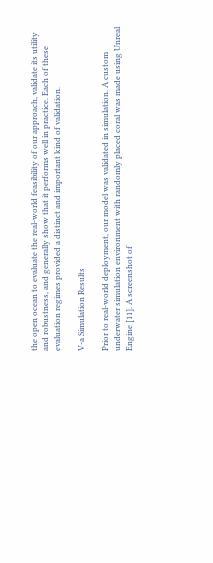the open ocean to evaluate the real-world feasibility of our approach, validate its utility and robustness, and generally show that it performs well in practice. Each of these evaluation regimes provided a distinct and important kind of validation.

V-a Simulation Results

Prior to real-world deployment, our model was validated in simulation. A custom underwater simulation environment with randomly placed coral was made using Unreal Engine [11]. A screenshot of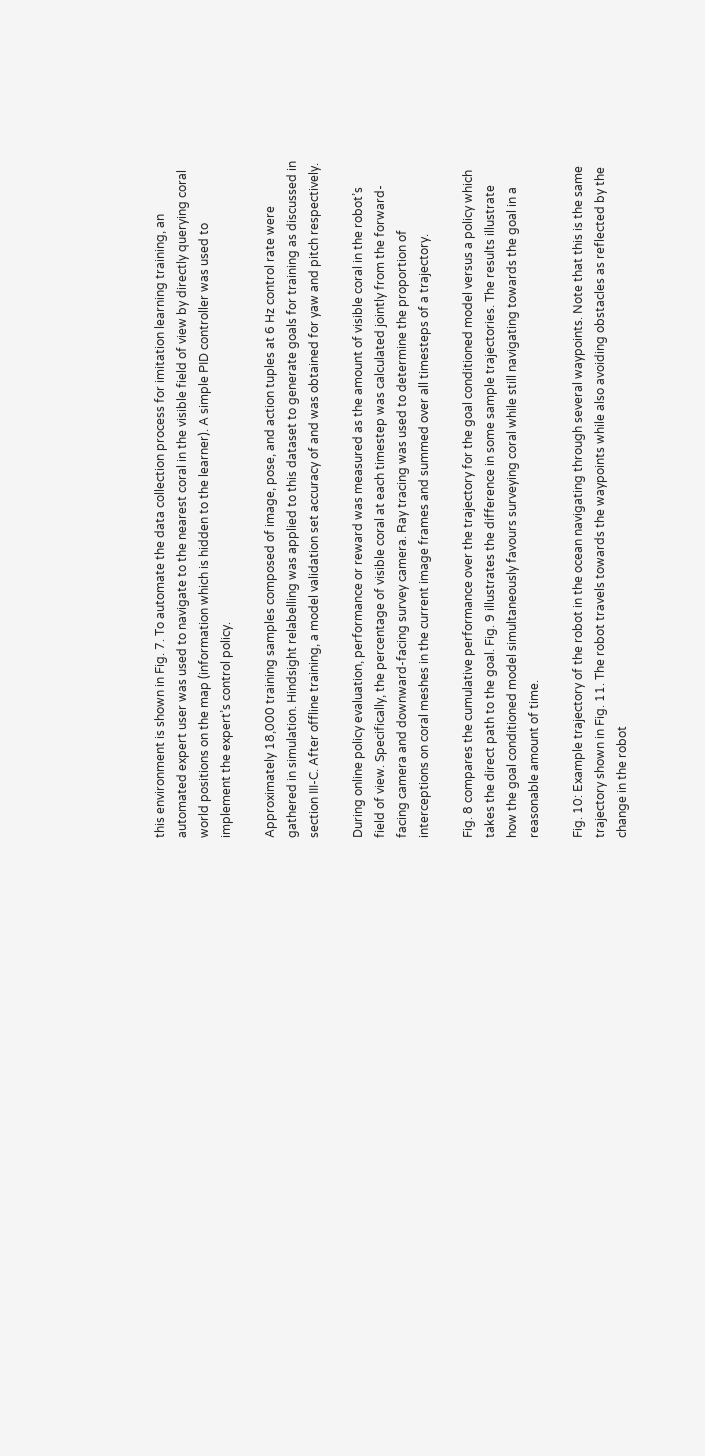this environment is shown in Fig. 7. To automate the data collection process for imitation learning training, an automated expert user was used to navigate to the nearest coral in the visible field of view by directly querying coral world positions on the map (information which is hidden to the learner). A simple PID controller was used to implement the expert’s control policy.

Approximately 18,000 training samples composed of image, pose, and action tuples at 6 Hz control rate were gathered in simulation. Hindsight relabelling was applied to this dataset to generate goals for training as discussed in section III-C. After offline training, a model validation set accuracy of and was obtained for yaw and pitch respectively.

During online policy evaluation, performance or reward was measured as the amount of visible coral in the robot’s field of view. Specifically, the percentage of visible coral at each timestep was calculated jointly from the forward-facing camera and downward-facing survey camera. Ray tracing was used to determine the proportion of interceptions on coral meshes in the current image frames and summed over all timesteps of a trajectory.

Fig. 8 compares the cumulative performance over the trajectory for the goal conditioned model versus a policy which takes the direct path to the goal. Fig. 9 illustrates the difference in some sample trajectories. The results illustrate how the goal conditioned model simultaneously favours surveying coral while still navigating towards the goal in a reasonable amount of time.

Fig. 10: Example trajectory of the robot in the ocean navigating through several waypoints. Note that this is the same trajectory shown in Fig. 11. The robot travels towards the waypoints while also avoiding obstacles as reflected by the change in the robot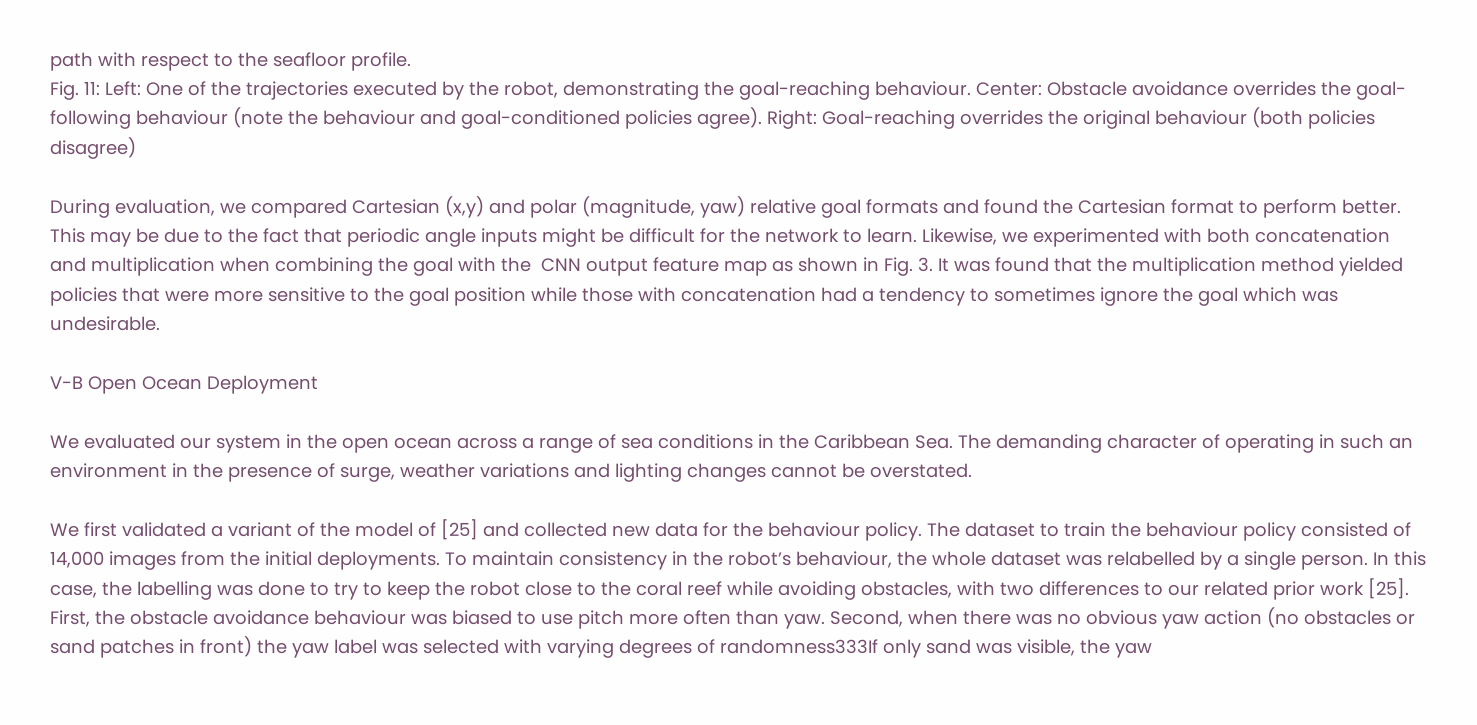path with respect to the seafloor profile.
Fig. 11: Left: One of the trajectories executed by the robot, demonstrating the goal-reaching behaviour. Center: Obstacle avoidance overrides the goal-following behaviour (note the behaviour and goal-conditioned policies agree). Right: Goal-reaching overrides the original behaviour (both policies disagree)

During evaluation, we compared Cartesian (x,y) and polar (magnitude, yaw) relative goal formats and found the Cartesian format to perform better. This may be due to the fact that periodic angle inputs might be difficult for the network to learn. Likewise, we experimented with both concatenation and multiplication when combining the goal with the  CNN output feature map as shown in Fig. 3. It was found that the multiplication method yielded policies that were more sensitive to the goal position while those with concatenation had a tendency to sometimes ignore the goal which was undesirable.

V-B Open Ocean Deployment

We evaluated our system in the open ocean across a range of sea conditions in the Caribbean Sea. The demanding character of operating in such an environment in the presence of surge, weather variations and lighting changes cannot be overstated.

We first validated a variant of the model of [25] and collected new data for the behaviour policy. The dataset to train the behaviour policy consisted of 14,000 images from the initial deployments. To maintain consistency in the robot’s behaviour, the whole dataset was relabelled by a single person. In this case, the labelling was done to try to keep the robot close to the coral reef while avoiding obstacles, with two differences to our related prior work [25]. First, the obstacle avoidance behaviour was biased to use pitch more often than yaw. Second, when there was no obvious yaw action (no obstacles or sand patches in front) the yaw label was selected with varying degrees of randomness333If only sand was visible, the yaw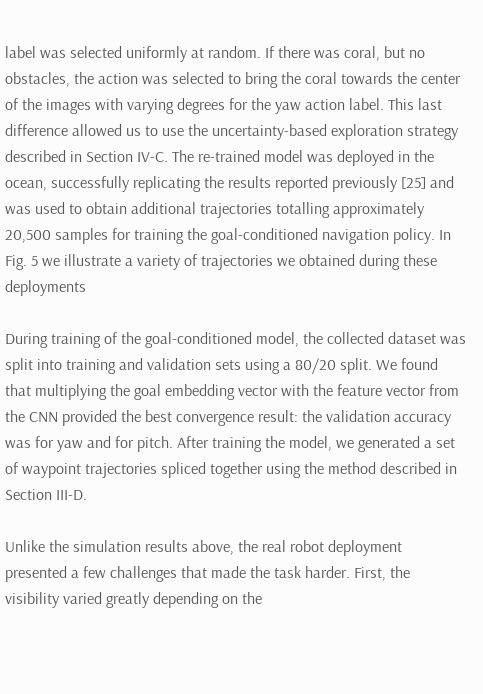label was selected uniformly at random. If there was coral, but no obstacles, the action was selected to bring the coral towards the center of the images with varying degrees for the yaw action label. This last difference allowed us to use the uncertainty-based exploration strategy described in Section IV-C. The re-trained model was deployed in the ocean, successfully replicating the results reported previously [25] and was used to obtain additional trajectories totalling approximately 20,500 samples for training the goal-conditioned navigation policy. In Fig. 5 we illustrate a variety of trajectories we obtained during these deployments

During training of the goal-conditioned model, the collected dataset was split into training and validation sets using a 80/20 split. We found that multiplying the goal embedding vector with the feature vector from the CNN provided the best convergence result: the validation accuracy was for yaw and for pitch. After training the model, we generated a set of waypoint trajectories spliced together using the method described in Section III-D.

Unlike the simulation results above, the real robot deployment presented a few challenges that made the task harder. First, the visibility varied greatly depending on the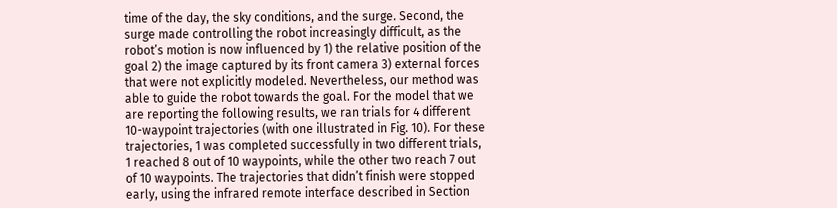time of the day, the sky conditions, and the surge. Second, the surge made controlling the robot increasingly difficult, as the robot’s motion is now influenced by 1) the relative position of the goal 2) the image captured by its front camera 3) external forces that were not explicitly modeled. Nevertheless, our method was able to guide the robot towards the goal. For the model that we are reporting the following results, we ran trials for 4 different 10-waypoint trajectories (with one illustrated in Fig. 10). For these trajectories, 1 was completed successfully in two different trials, 1 reached 8 out of 10 waypoints, while the other two reach 7 out of 10 waypoints. The trajectories that didn’t finish were stopped early, using the infrared remote interface described in Section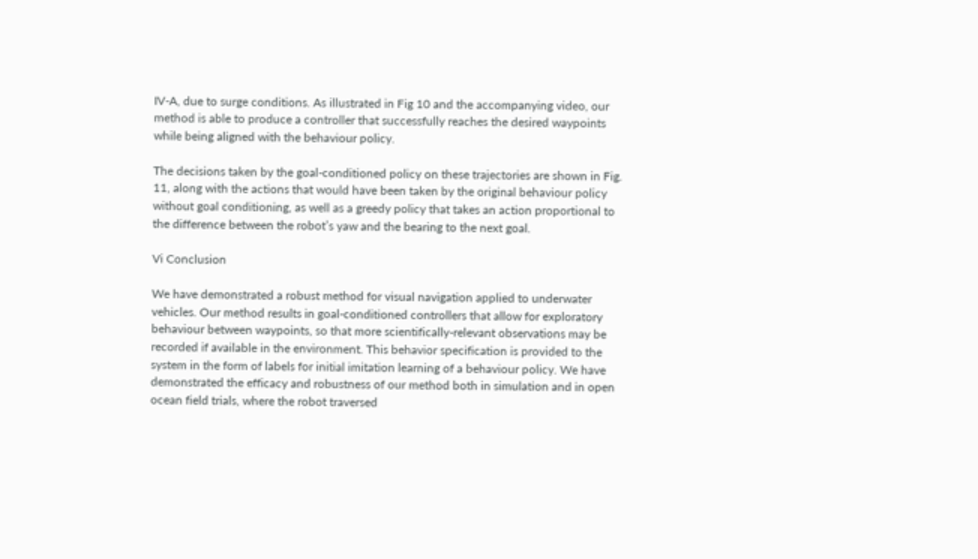IV-A, due to surge conditions. As illustrated in Fig 10 and the accompanying video, our method is able to produce a controller that successfully reaches the desired waypoints while being aligned with the behaviour policy.

The decisions taken by the goal-conditioned policy on these trajectories are shown in Fig. 11, along with the actions that would have been taken by the original behaviour policy without goal conditioning, as well as a greedy policy that takes an action proportional to the difference between the robot’s yaw and the bearing to the next goal.

Vi Conclusion

We have demonstrated a robust method for visual navigation applied to underwater vehicles. Our method results in goal-conditioned controllers that allow for exploratory behaviour between waypoints, so that more scientifically-relevant observations may be recorded if available in the environment. This behavior specification is provided to the system in the form of labels for initial imitation learning of a behaviour policy. We have demonstrated the efficacy and robustness of our method both in simulation and in open ocean field trials, where the robot traversed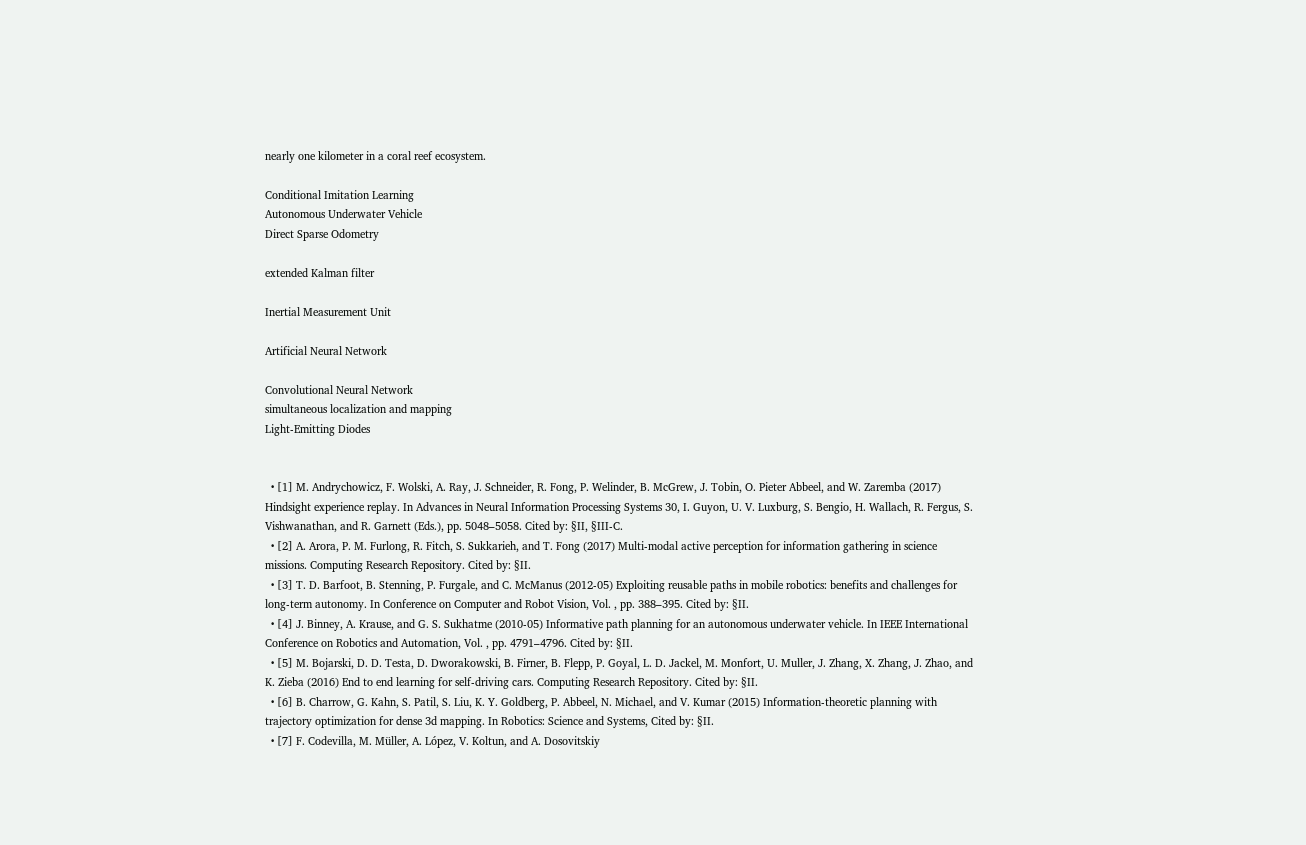nearly one kilometer in a coral reef ecosystem.

Conditional Imitation Learning
Autonomous Underwater Vehicle
Direct Sparse Odometry

extended Kalman filter

Inertial Measurement Unit

Artificial Neural Network

Convolutional Neural Network
simultaneous localization and mapping
Light-Emitting Diodes


  • [1] M. Andrychowicz, F. Wolski, A. Ray, J. Schneider, R. Fong, P. Welinder, B. McGrew, J. Tobin, O. Pieter Abbeel, and W. Zaremba (2017) Hindsight experience replay. In Advances in Neural Information Processing Systems 30, I. Guyon, U. V. Luxburg, S. Bengio, H. Wallach, R. Fergus, S. Vishwanathan, and R. Garnett (Eds.), pp. 5048–5058. Cited by: §II, §III-C.
  • [2] A. Arora, P. M. Furlong, R. Fitch, S. Sukkarieh, and T. Fong (2017) Multi-modal active perception for information gathering in science missions. Computing Research Repository. Cited by: §II.
  • [3] T. D. Barfoot, B. Stenning, P. Furgale, and C. McManus (2012-05) Exploiting reusable paths in mobile robotics: benefits and challenges for long-term autonomy. In Conference on Computer and Robot Vision, Vol. , pp. 388–395. Cited by: §II.
  • [4] J. Binney, A. Krause, and G. S. Sukhatme (2010-05) Informative path planning for an autonomous underwater vehicle. In IEEE International Conference on Robotics and Automation, Vol. , pp. 4791–4796. Cited by: §II.
  • [5] M. Bojarski, D. D. Testa, D. Dworakowski, B. Firner, B. Flepp, P. Goyal, L. D. Jackel, M. Monfort, U. Muller, J. Zhang, X. Zhang, J. Zhao, and K. Zieba (2016) End to end learning for self-driving cars. Computing Research Repository. Cited by: §II.
  • [6] B. Charrow, G. Kahn, S. Patil, S. Liu, K. Y. Goldberg, P. Abbeel, N. Michael, and V. Kumar (2015) Information-theoretic planning with trajectory optimization for dense 3d mapping. In Robotics: Science and Systems, Cited by: §II.
  • [7] F. Codevilla, M. Müller, A. López, V. Koltun, and A. Dosovitskiy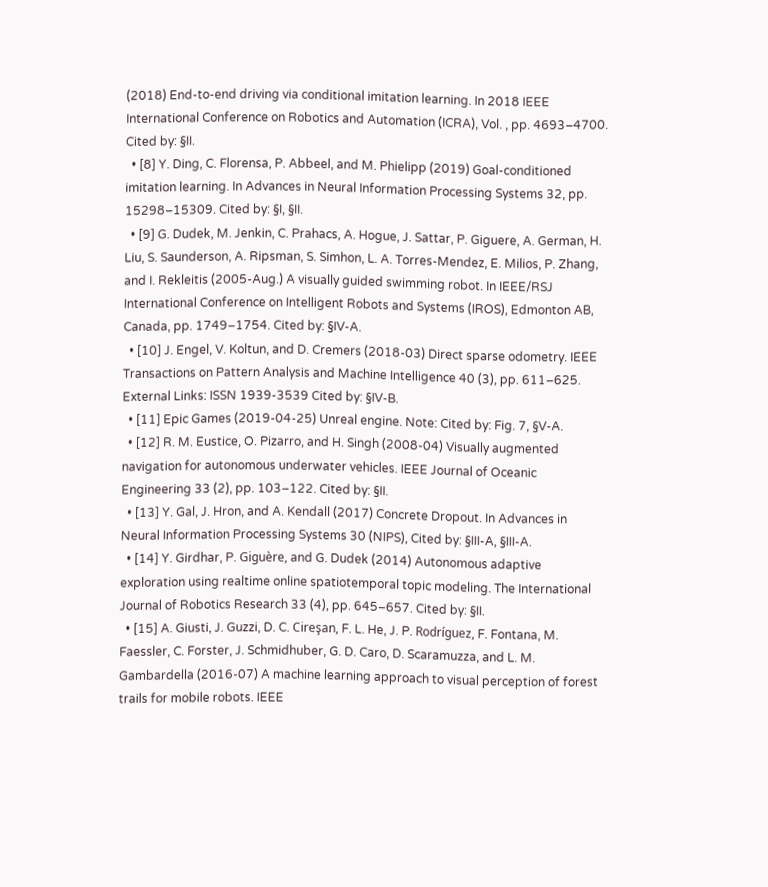(2018) End-to-end driving via conditional imitation learning. In 2018 IEEE International Conference on Robotics and Automation (ICRA), Vol. , pp. 4693–4700. Cited by: §II.
  • [8] Y. Ding, C. Florensa, P. Abbeel, and M. Phielipp (2019) Goal-conditioned imitation learning. In Advances in Neural Information Processing Systems 32, pp. 15298–15309. Cited by: §I, §II.
  • [9] G. Dudek, M. Jenkin, C. Prahacs, A. Hogue, J. Sattar, P. Giguere, A. German, H. Liu, S. Saunderson, A. Ripsman, S. Simhon, L. A. Torres-Mendez, E. Milios, P. Zhang, and I. Rekleitis (2005-Aug.) A visually guided swimming robot. In IEEE/RSJ International Conference on Intelligent Robots and Systems (IROS), Edmonton AB, Canada, pp. 1749–1754. Cited by: §IV-A.
  • [10] J. Engel, V. Koltun, and D. Cremers (2018-03) Direct sparse odometry. IEEE Transactions on Pattern Analysis and Machine Intelligence 40 (3), pp. 611–625. External Links: ISSN 1939-3539 Cited by: §IV-B.
  • [11] Epic Games (2019-04-25) Unreal engine. Note: Cited by: Fig. 7, §V-A.
  • [12] R. M. Eustice, O. Pizarro, and H. Singh (2008-04) Visually augmented navigation for autonomous underwater vehicles. IEEE Journal of Oceanic Engineering 33 (2), pp. 103–122. Cited by: §II.
  • [13] Y. Gal, J. Hron, and A. Kendall (2017) Concrete Dropout. In Advances in Neural Information Processing Systems 30 (NIPS), Cited by: §III-A, §III-A.
  • [14] Y. Girdhar, P. Giguère, and G. Dudek (2014) Autonomous adaptive exploration using realtime online spatiotemporal topic modeling. The International Journal of Robotics Research 33 (4), pp. 645–657. Cited by: §II.
  • [15] A. Giusti, J. Guzzi, D. C. Cireşan, F. L. He, J. P. Rodríguez, F. Fontana, M. Faessler, C. Forster, J. Schmidhuber, G. D. Caro, D. Scaramuzza, and L. M. Gambardella (2016-07) A machine learning approach to visual perception of forest trails for mobile robots. IEEE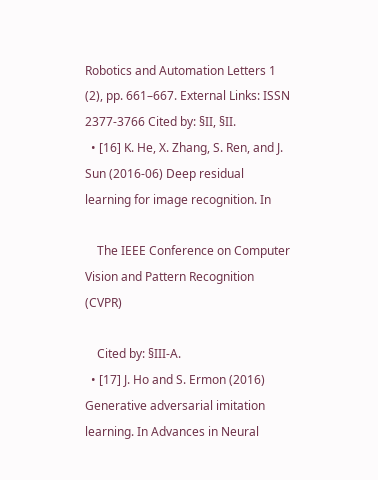Robotics and Automation Letters 1 (2), pp. 661–667. External Links: ISSN 2377-3766 Cited by: §II, §II.
  • [16] K. He, X. Zhang, S. Ren, and J. Sun (2016-06) Deep residual learning for image recognition. In

    The IEEE Conference on Computer Vision and Pattern Recognition (CVPR)

    Cited by: §III-A.
  • [17] J. Ho and S. Ermon (2016) Generative adversarial imitation learning. In Advances in Neural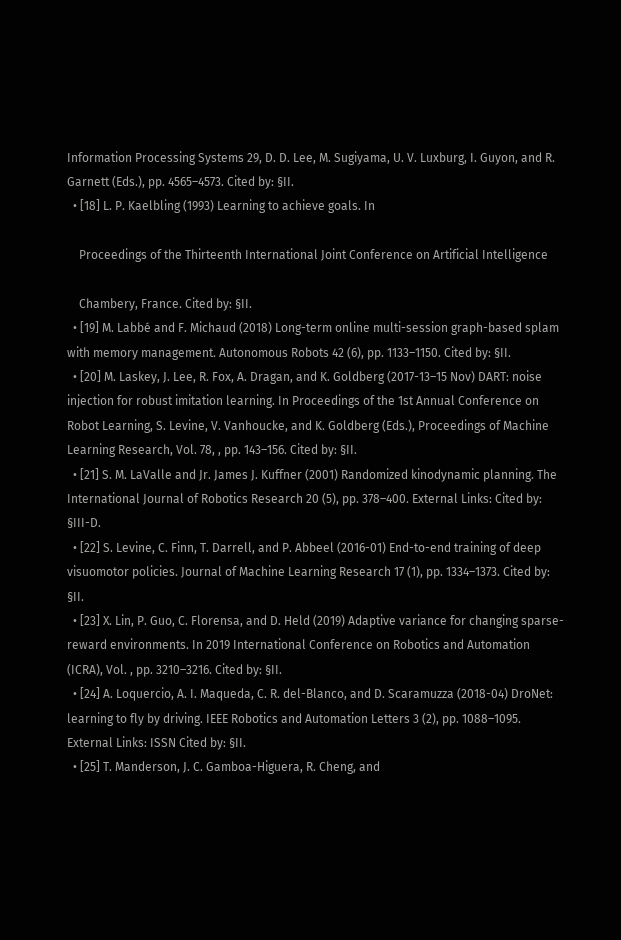Information Processing Systems 29, D. D. Lee, M. Sugiyama, U. V. Luxburg, I. Guyon, and R. Garnett (Eds.), pp. 4565–4573. Cited by: §II.
  • [18] L. P. Kaelbling (1993) Learning to achieve goals. In

    Proceedings of the Thirteenth International Joint Conference on Artificial Intelligence

    Chambery, France. Cited by: §II.
  • [19] M. Labbé and F. Michaud (2018) Long-term online multi-session graph-based splam with memory management. Autonomous Robots 42 (6), pp. 1133–1150. Cited by: §II.
  • [20] M. Laskey, J. Lee, R. Fox, A. Dragan, and K. Goldberg (2017-13–15 Nov) DART: noise injection for robust imitation learning. In Proceedings of the 1st Annual Conference on Robot Learning, S. Levine, V. Vanhoucke, and K. Goldberg (Eds.), Proceedings of Machine Learning Research, Vol. 78, , pp. 143–156. Cited by: §II.
  • [21] S. M. LaValle and Jr. James J. Kuffner (2001) Randomized kinodynamic planning. The International Journal of Robotics Research 20 (5), pp. 378–400. External Links: Cited by: §III-D.
  • [22] S. Levine, C. Finn, T. Darrell, and P. Abbeel (2016-01) End-to-end training of deep visuomotor policies. Journal of Machine Learning Research 17 (1), pp. 1334–1373. Cited by: §II.
  • [23] X. Lin, P. Guo, C. Florensa, and D. Held (2019) Adaptive variance for changing sparse-reward environments. In 2019 International Conference on Robotics and Automation (ICRA), Vol. , pp. 3210–3216. Cited by: §II.
  • [24] A. Loquercio, A. I. Maqueda, C. R. del-Blanco, and D. Scaramuzza (2018-04) DroNet: learning to fly by driving. IEEE Robotics and Automation Letters 3 (2), pp. 1088–1095. External Links: ISSN Cited by: §II.
  • [25] T. Manderson, J. C. Gamboa-Higuera, R. Cheng, and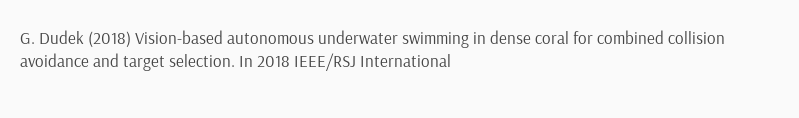G. Dudek (2018) Vision-based autonomous underwater swimming in dense coral for combined collision avoidance and target selection. In 2018 IEEE/RSJ International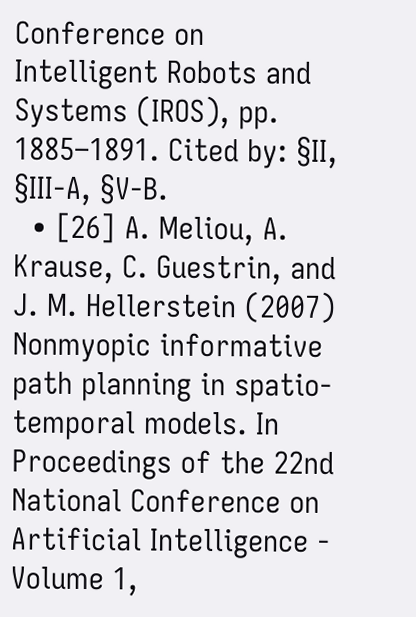Conference on Intelligent Robots and Systems (IROS), pp. 1885–1891. Cited by: §II, §III-A, §V-B.
  • [26] A. Meliou, A. Krause, C. Guestrin, and J. M. Hellerstein (2007) Nonmyopic informative path planning in spatio-temporal models. In Proceedings of the 22nd National Conference on Artificial Intelligence - Volume 1,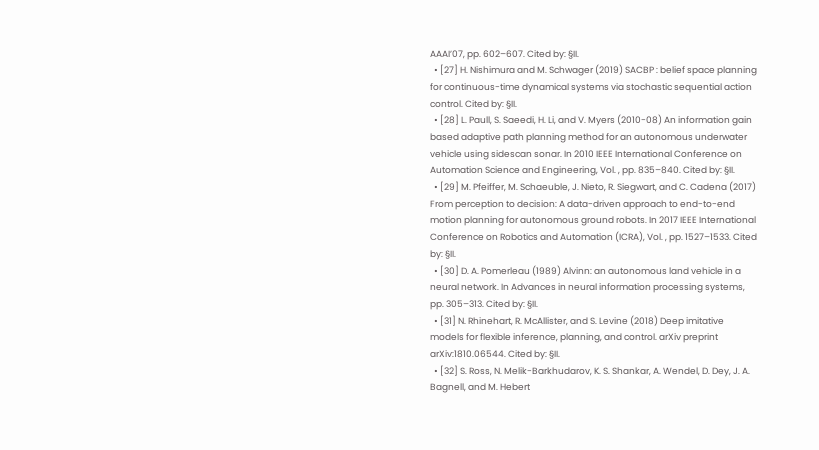AAAI’07, pp. 602–607. Cited by: §II.
  • [27] H. Nishimura and M. Schwager (2019) SACBP : belief space planning for continuous-time dynamical systems via stochastic sequential action control. Cited by: §II.
  • [28] L. Paull, S. Saeedi, H. Li, and V. Myers (2010-08) An information gain based adaptive path planning method for an autonomous underwater vehicle using sidescan sonar. In 2010 IEEE International Conference on Automation Science and Engineering, Vol. , pp. 835–840. Cited by: §II.
  • [29] M. Pfeiffer, M. Schaeuble, J. Nieto, R. Siegwart, and C. Cadena (2017) From perception to decision: A data-driven approach to end-to-end motion planning for autonomous ground robots. In 2017 IEEE International Conference on Robotics and Automation (ICRA), Vol. , pp. 1527–1533. Cited by: §II.
  • [30] D. A. Pomerleau (1989) Alvinn: an autonomous land vehicle in a neural network. In Advances in neural information processing systems, pp. 305–313. Cited by: §II.
  • [31] N. Rhinehart, R. McAllister, and S. Levine (2018) Deep imitative models for flexible inference, planning, and control. arXiv preprint arXiv:1810.06544. Cited by: §II.
  • [32] S. Ross, N. Melik-Barkhudarov, K. S. Shankar, A. Wendel, D. Dey, J. A. Bagnell, and M. Hebert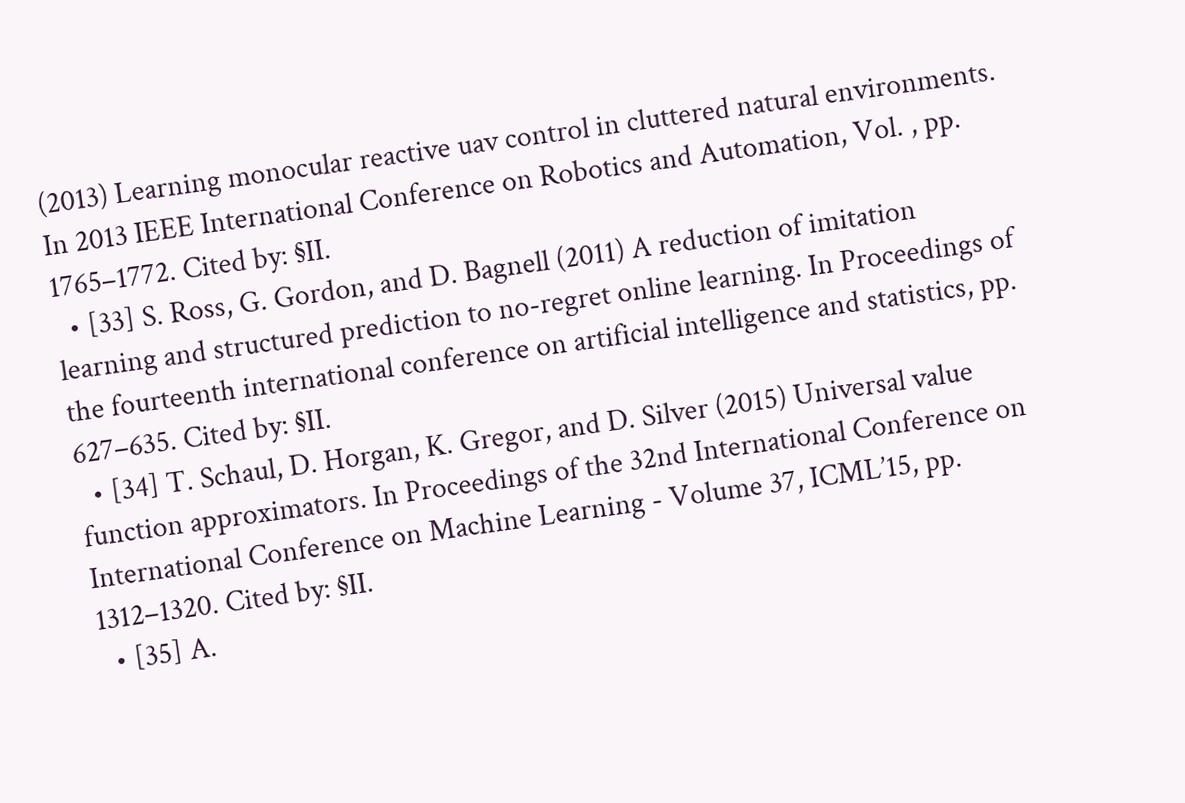(2013) Learning monocular reactive uav control in cluttered natural environments. In 2013 IEEE International Conference on Robotics and Automation, Vol. , pp. 1765–1772. Cited by: §II.
  • [33] S. Ross, G. Gordon, and D. Bagnell (2011) A reduction of imitation learning and structured prediction to no-regret online learning. In Proceedings of the fourteenth international conference on artificial intelligence and statistics, pp. 627–635. Cited by: §II.
  • [34] T. Schaul, D. Horgan, K. Gregor, and D. Silver (2015) Universal value function approximators. In Proceedings of the 32nd International Conference on International Conference on Machine Learning - Volume 37, ICML’15, pp. 1312–1320. Cited by: §II.
  • [35] A.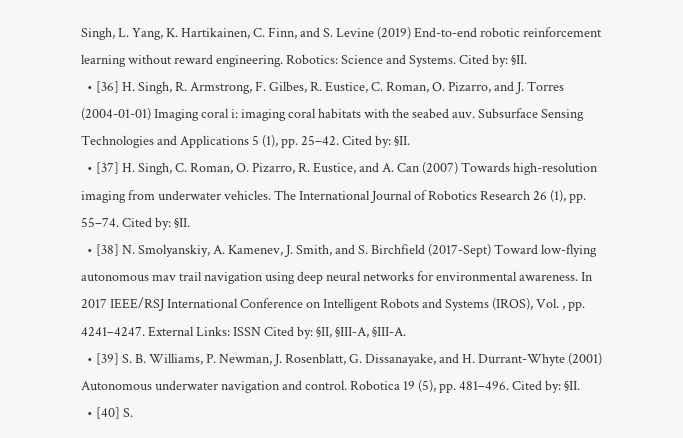Singh, L. Yang, K. Hartikainen, C. Finn, and S. Levine (2019) End-to-end robotic reinforcement learning without reward engineering. Robotics: Science and Systems. Cited by: §II.
  • [36] H. Singh, R. Armstrong, F. Gilbes, R. Eustice, C. Roman, O. Pizarro, and J. Torres (2004-01-01) Imaging coral i: imaging coral habitats with the seabed auv. Subsurface Sensing Technologies and Applications 5 (1), pp. 25–42. Cited by: §II.
  • [37] H. Singh, C. Roman, O. Pizarro, R. Eustice, and A. Can (2007) Towards high-resolution imaging from underwater vehicles. The International Journal of Robotics Research 26 (1), pp. 55–74. Cited by: §II.
  • [38] N. Smolyanskiy, A. Kamenev, J. Smith, and S. Birchfield (2017-Sept) Toward low-flying autonomous mav trail navigation using deep neural networks for environmental awareness. In 2017 IEEE/RSJ International Conference on Intelligent Robots and Systems (IROS), Vol. , pp. 4241–4247. External Links: ISSN Cited by: §II, §III-A, §III-A.
  • [39] S. B. Williams, P. Newman, J. Rosenblatt, G. Dissanayake, and H. Durrant-Whyte (2001) Autonomous underwater navigation and control. Robotica 19 (5), pp. 481–496. Cited by: §II.
  • [40] S.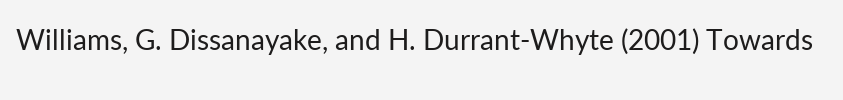Williams, G. Dissanayake, and H. Durrant-Whyte (2001) Towards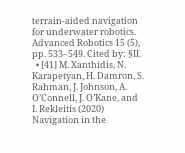terrain-aided navigation for underwater robotics. Advanced Robotics 15 (5), pp. 533–549. Cited by: §II.
  • [41] M. Xanthidis, N. Karapetyan, H. Damron, S. Rahman, J. Johnson, A. O’Connell, J. O’Kane, and I. Rekleitis (2020) Navigation in the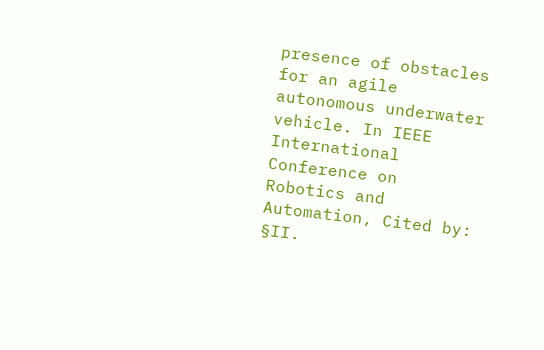presence of obstacles for an agile autonomous underwater vehicle. In IEEE International Conference on Robotics and Automation, Cited by: §II.